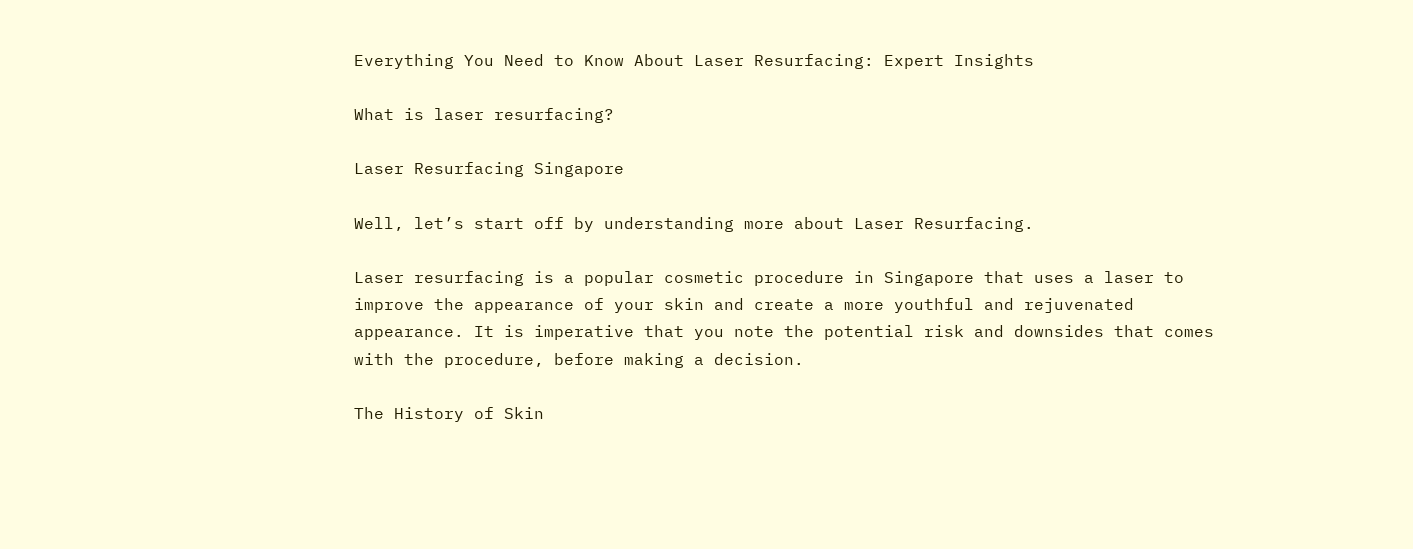Everything You Need to Know About Laser Resurfacing: Expert Insights

What is laser resurfacing?

Laser Resurfacing Singapore

Well, let’s start off by understanding more about Laser Resurfacing.

Laser resurfacing is a popular cosmetic procedure in Singapore that uses a laser to improve the appearance of your skin and create a more youthful and rejuvenated appearance. It is imperative that you note the potential risk and downsides that comes with the procedure, before making a decision.

The History of Skin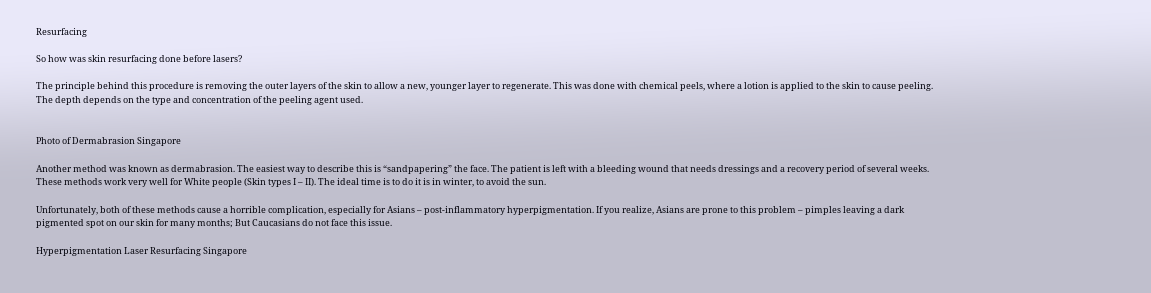Resurfacing

So how was skin resurfacing done before lasers?

The principle behind this procedure is removing the outer layers of the skin to allow a new, younger layer to regenerate. This was done with chemical peels, where a lotion is applied to the skin to cause peeling. The depth depends on the type and concentration of the peeling agent used.


Photo of Dermabrasion Singapore

Another method was known as dermabrasion. The easiest way to describe this is “sandpapering” the face. The patient is left with a bleeding wound that needs dressings and a recovery period of several weeks. These methods work very well for White people (Skin types I – II). The ideal time is to do it is in winter, to avoid the sun.

Unfortunately, both of these methods cause a horrible complication, especially for Asians – post-inflammatory hyperpigmentation. If you realize, Asians are prone to this problem – pimples leaving a dark pigmented spot on our skin for many months; But Caucasians do not face this issue.

Hyperpigmentation Laser Resurfacing Singapore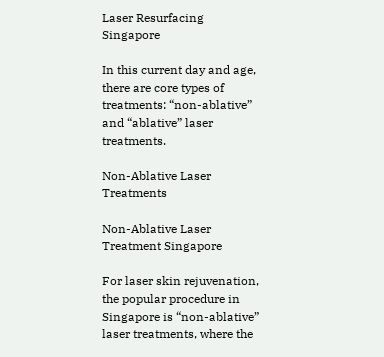Laser Resurfacing Singapore

In this current day and age, there are core types of treatments: “non-ablative” and “ablative” laser treatments.

Non-Ablative Laser Treatments

Non-Ablative Laser Treatment Singapore

For laser skin rejuvenation, the popular procedure in Singapore is “non-ablative” laser treatments, where the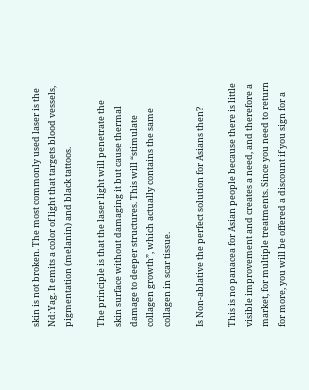skin is not broken. The most commonly used laser is the Nd:Yag. It emits a color of light that targets blood vessels, pigmentation (melanin) and black tattoos.

The principle is that the laser light will penetrate the skin surface without damaging it but cause thermal damage to deeper structures. This will “stimulate collagen growth”, which actually contains the same collagen in scar tissue.

Is Non-ablative the perfect solution for Asians then?

This is no panacea for Asian people because there is little visible improvement and creates a need, and therefore a market, for multiple treatments. Since you need to return for more, you will be offered a discount if you sign for a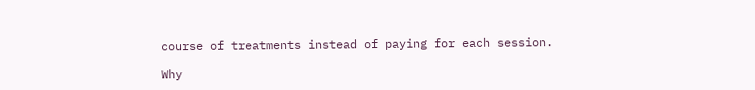course of treatments instead of paying for each session.

Why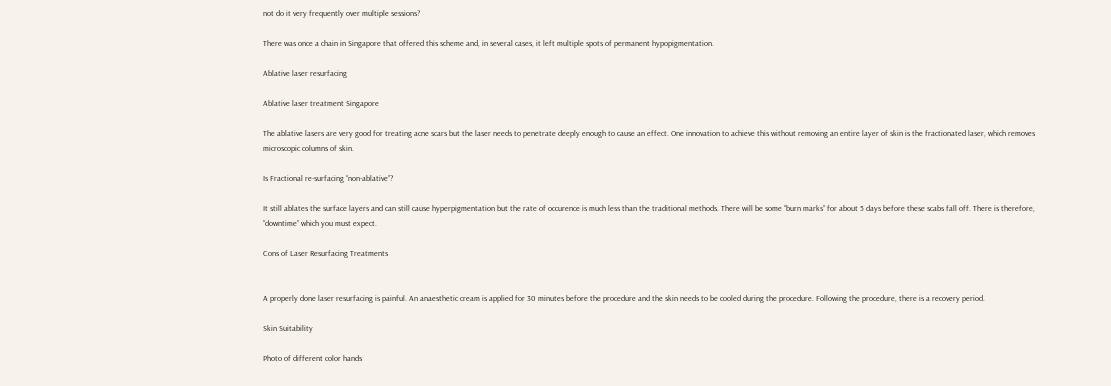not do it very frequently over multiple sessions?

There was once a chain in Singapore that offered this scheme and, in several cases, it left multiple spots of permanent hypopigmentation.

Ablative laser resurfacing

Ablative laser treatment Singapore

The ablative lasers are very good for treating acne scars but the laser needs to penetrate deeply enough to cause an effect. One innovation to achieve this without removing an entire layer of skin is the fractionated laser, which removes microscopic columns of skin.

Is Fractional re-surfacing “non-ablative”?

It still ablates the surface layers and can still cause hyperpigmentation but the rate of occurence is much less than the traditional methods. There will be some “burn marks” for about 5 days before these scabs fall off. There is therefore, “downtime” which you must expect.

Cons of Laser Resurfacing Treatments


A properly done laser resurfacing is painful. An anaesthetic cream is applied for 30 minutes before the procedure and the skin needs to be cooled during the procedure. Following the procedure, there is a recovery period.

Skin Suitability

Photo of different color hands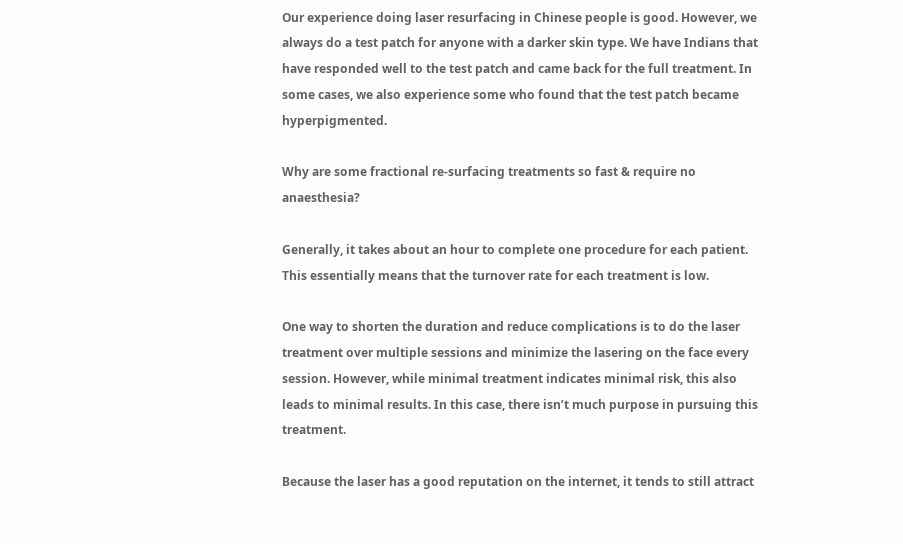Our experience doing laser resurfacing in Chinese people is good. However, we always do a test patch for anyone with a darker skin type. We have Indians that have responded well to the test patch and came back for the full treatment. In some cases, we also experience some who found that the test patch became hyperpigmented.

Why are some fractional re-surfacing treatments so fast & require no anaesthesia?

Generally, it takes about an hour to complete one procedure for each patient. This essentially means that the turnover rate for each treatment is low.

One way to shorten the duration and reduce complications is to do the laser treatment over multiple sessions and minimize the lasering on the face every session. However, while minimal treatment indicates minimal risk, this also leads to minimal results. In this case, there isn’t much purpose in pursuing this treatment.

Because the laser has a good reputation on the internet, it tends to still attract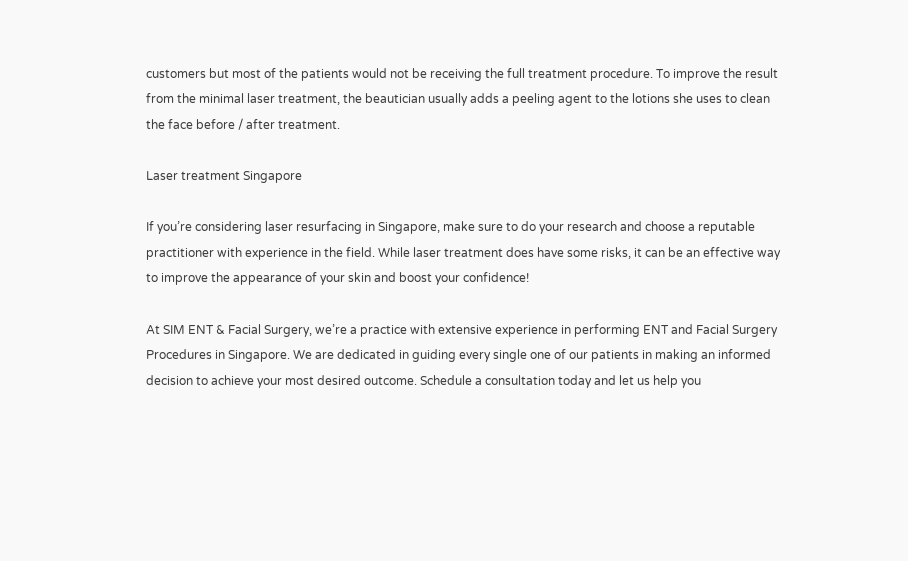customers but most of the patients would not be receiving the full treatment procedure. To improve the result from the minimal laser treatment, the beautician usually adds a peeling agent to the lotions she uses to clean the face before / after treatment.

Laser treatment Singapore

If you’re considering laser resurfacing in Singapore, make sure to do your research and choose a reputable practitioner with experience in the field. While laser treatment does have some risks, it can be an effective way to improve the appearance of your skin and boost your confidence!

At SIM ENT & Facial Surgery, we’re a practice with extensive experience in performing ENT and Facial Surgery Procedures in Singapore. We are dedicated in guiding every single one of our patients in making an informed decision to achieve your most desired outcome. Schedule a consultation today and let us help you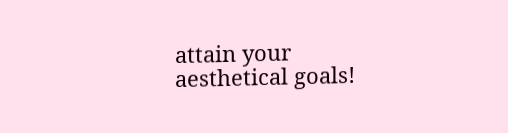attain your aesthetical goals!